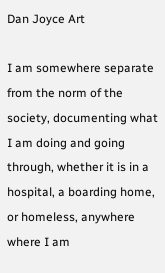Dan Joyce Art

I am somewhere separate from the norm of the society, documenting what I am doing and going through, whether it is in a hospital, a boarding home, or homeless, anywhere where I am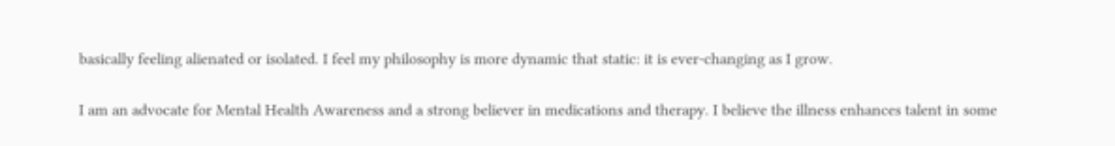basically feeling alienated or isolated. I feel my philosophy is more dynamic that static: it is ever-changing as I grow.

I am an advocate for Mental Health Awareness and a strong believer in medications and therapy. I believe the illness enhances talent in some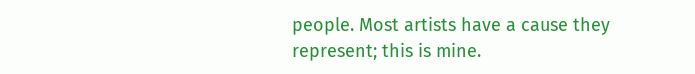people. Most artists have a cause they represent; this is mine.